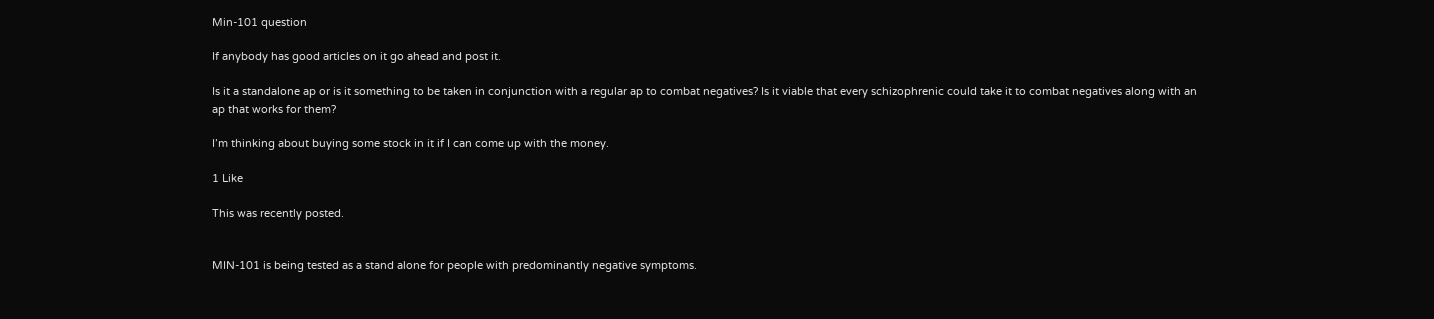Min-101 question

If anybody has good articles on it go ahead and post it.

Is it a standalone ap or is it something to be taken in conjunction with a regular ap to combat negatives? Is it viable that every schizophrenic could take it to combat negatives along with an ap that works for them?

I’m thinking about buying some stock in it if I can come up with the money.

1 Like

This was recently posted.


MIN-101 is being tested as a stand alone for people with predominantly negative symptoms.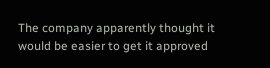The company apparently thought it would be easier to get it approved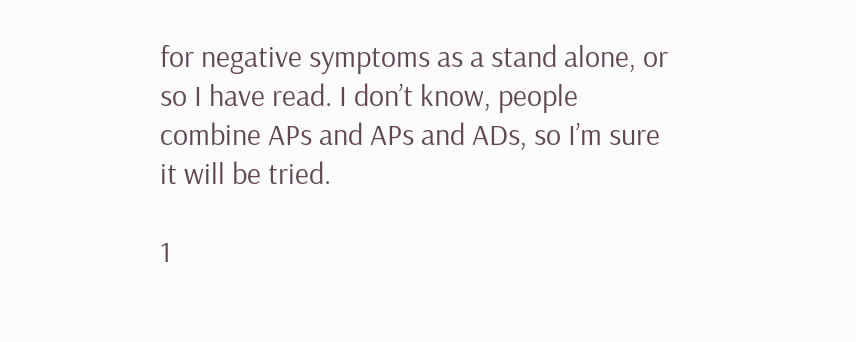for negative symptoms as a stand alone, or so I have read. I don’t know, people combine APs and APs and ADs, so I’m sure it will be tried.

1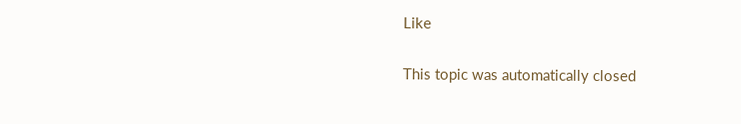Like

This topic was automatically closed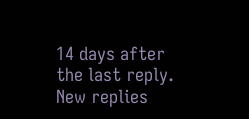14 days after the last reply. New replies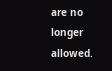are no longer allowed.